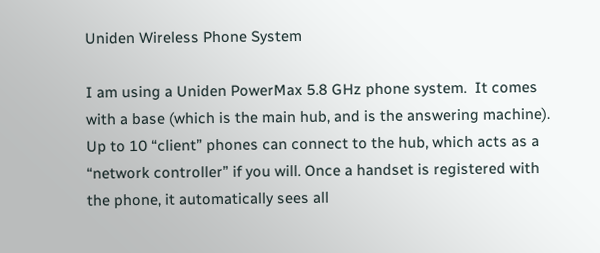Uniden Wireless Phone System

I am using a Uniden PowerMax 5.8 GHz phone system.  It comes with a base (which is the main hub, and is the answering machine).  Up to 10 “client” phones can connect to the hub, which acts as a “network controller” if you will. Once a handset is registered with the phone, it automatically sees all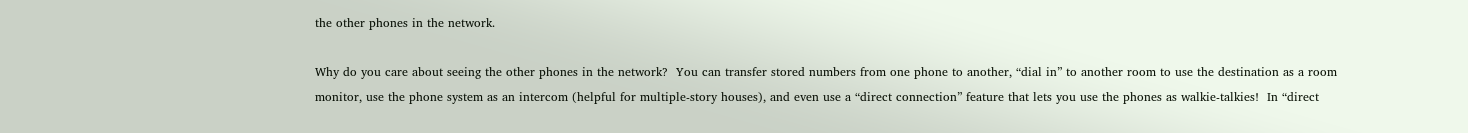the other phones in the network.

Why do you care about seeing the other phones in the network?  You can transfer stored numbers from one phone to another, “dial in” to another room to use the destination as a room monitor, use the phone system as an intercom (helpful for multiple-story houses), and even use a “direct connection” feature that lets you use the phones as walkie-talkies!  In “direct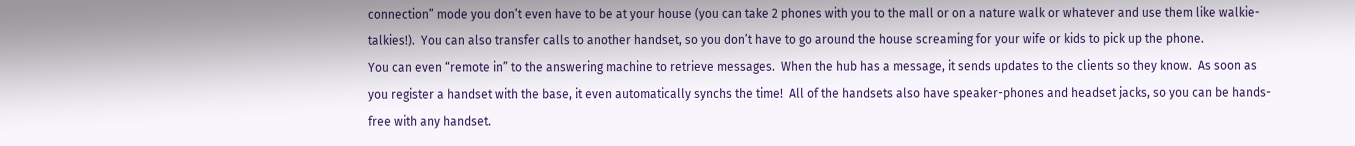connection” mode you don’t even have to be at your house (you can take 2 phones with you to the mall or on a nature walk or whatever and use them like walkie-talkies!).  You can also transfer calls to another handset, so you don’t have to go around the house screaming for your wife or kids to pick up the phone.
You can even “remote in” to the answering machine to retrieve messages.  When the hub has a message, it sends updates to the clients so they know.  As soon as you register a handset with the base, it even automatically synchs the time!  All of the handsets also have speaker-phones and headset jacks, so you can be hands-free with any handset.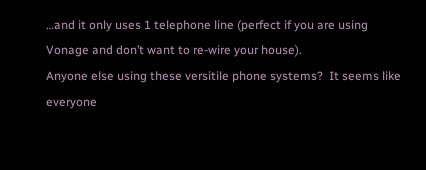…and it only uses 1 telephone line (perfect if you are using Vonage and don’t want to re-wire your house).
Anyone else using these versitile phone systems?  It seems like everyone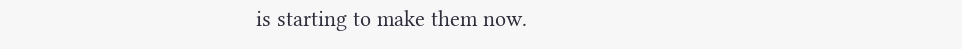is starting to make them now.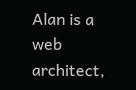Alan is a web architect,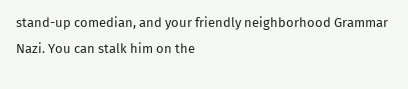stand-up comedian, and your friendly neighborhood Grammar Nazi. You can stalk him on the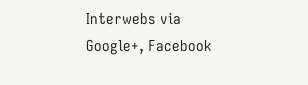Interwebs via Google+, Facebook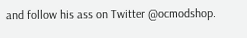and follow his ass on Twitter @ocmodshop.